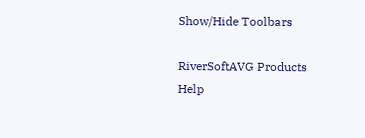Show/Hide Toolbars

RiverSoftAVG Products Help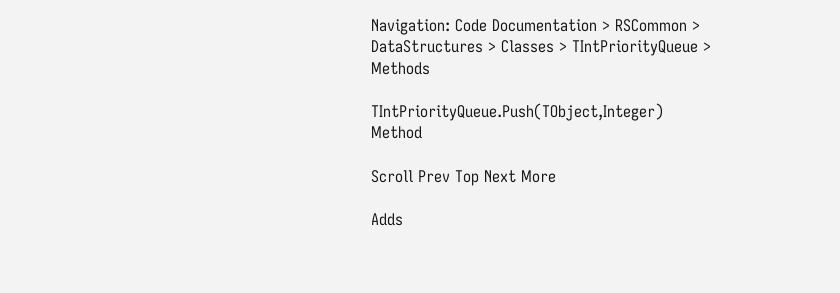Navigation: Code Documentation > RSCommon > DataStructures > Classes > TIntPriorityQueue > Methods

TIntPriorityQueue.Push(TObject,Integer) Method

Scroll Prev Top Next More

Adds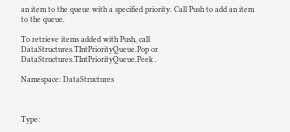an item to the queue with a specified priority. Call Push to add an item to the queue.

To retrieve items added with Push, call DataStructures.TIntPriorityQueue.Pop or DataStructures.TIntPriorityQueue.Peek .

Namespace: DataStructures



Type: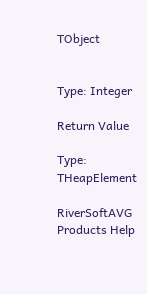TObject


Type: Integer

Return Value

Type: THeapElement

RiverSoftAVG Products Help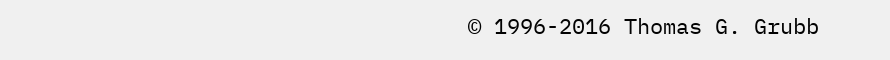© 1996-2016 Thomas G. Grubb